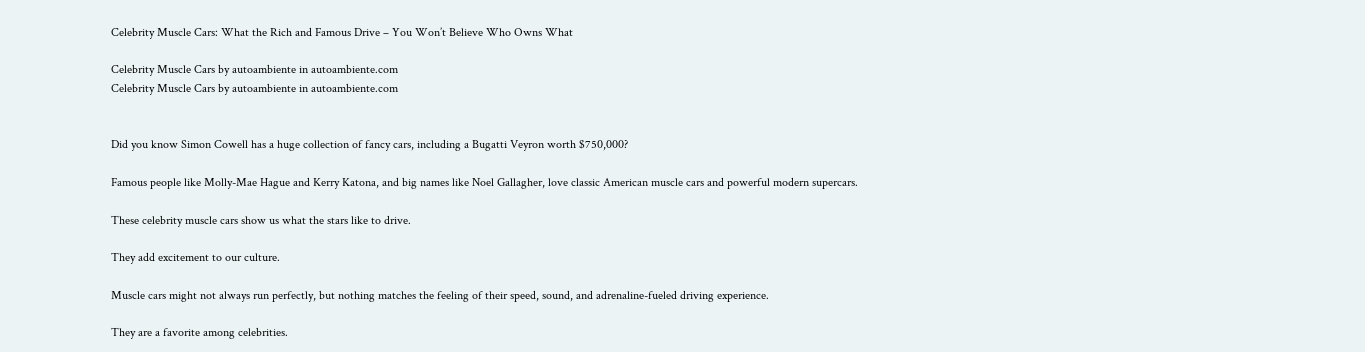Celebrity Muscle Cars: What the Rich and Famous Drive – You Won’t Believe Who Owns What

Celebrity Muscle Cars by autoambiente in autoambiente.com
Celebrity Muscle Cars by autoambiente in autoambiente.com


Did you know Simon Cowell has a huge collection of fancy cars, including a Bugatti Veyron worth $750,000?

Famous people like Molly-Mae Hague and Kerry Katona, and big names like Noel Gallagher, love classic American muscle cars and powerful modern supercars.

These celebrity muscle cars show us what the stars like to drive.

They add excitement to our culture.

Muscle cars might not always run perfectly, but nothing matches the feeling of their speed, sound, and adrenaline-fueled driving experience.

They are a favorite among celebrities.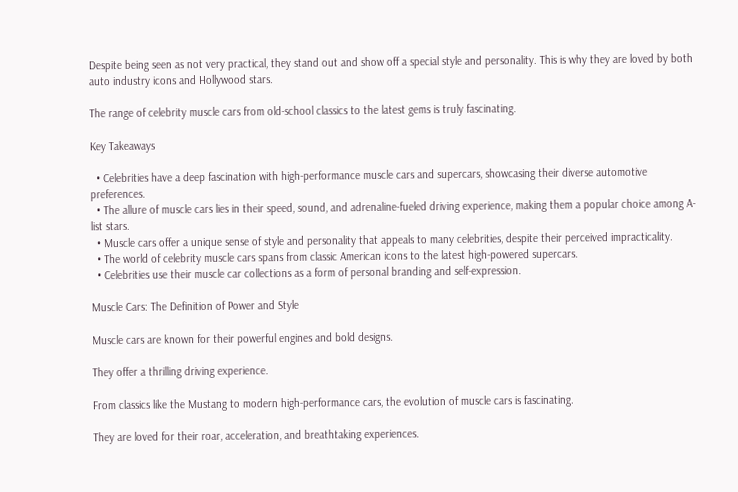Despite being seen as not very practical, they stand out and show off a special style and personality. This is why they are loved by both auto industry icons and Hollywood stars.

The range of celebrity muscle cars from old-school classics to the latest gems is truly fascinating.

Key Takeaways

  • Celebrities have a deep fascination with high-performance muscle cars and supercars, showcasing their diverse automotive preferences.
  • The allure of muscle cars lies in their speed, sound, and adrenaline-fueled driving experience, making them a popular choice among A-list stars.
  • Muscle cars offer a unique sense of style and personality that appeals to many celebrities, despite their perceived impracticality.
  • The world of celebrity muscle cars spans from classic American icons to the latest high-powered supercars.
  • Celebrities use their muscle car collections as a form of personal branding and self-expression.

Muscle Cars: The Definition of Power and Style

Muscle cars are known for their powerful engines and bold designs.

They offer a thrilling driving experience.

From classics like the Mustang to modern high-performance cars, the evolution of muscle cars is fascinating.

They are loved for their roar, acceleration, and breathtaking experiences.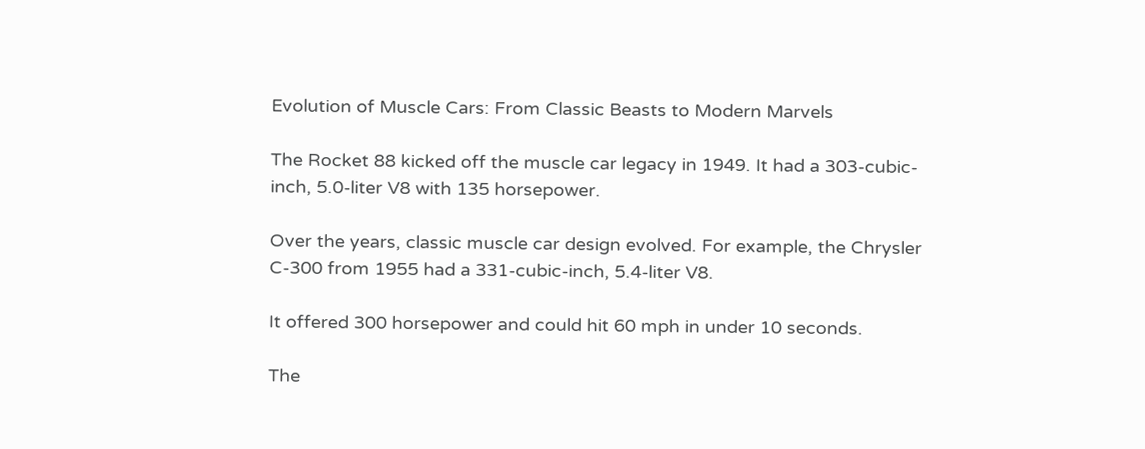Evolution of Muscle Cars: From Classic Beasts to Modern Marvels

The Rocket 88 kicked off the muscle car legacy in 1949. It had a 303-cubic-inch, 5.0-liter V8 with 135 horsepower.

Over the years, classic muscle car design evolved. For example, the Chrysler C-300 from 1955 had a 331-cubic-inch, 5.4-liter V8.

It offered 300 horsepower and could hit 60 mph in under 10 seconds.

The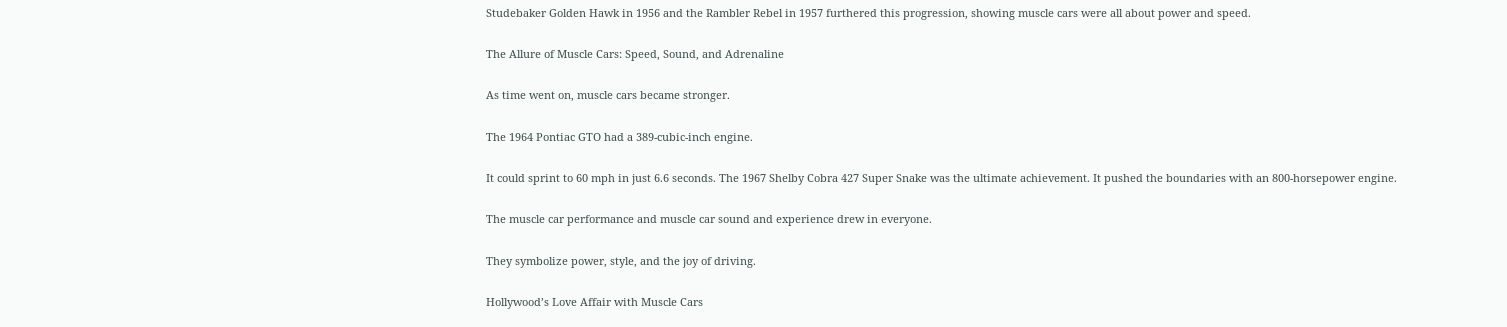Studebaker Golden Hawk in 1956 and the Rambler Rebel in 1957 furthered this progression, showing muscle cars were all about power and speed.

The Allure of Muscle Cars: Speed, Sound, and Adrenaline

As time went on, muscle cars became stronger.

The 1964 Pontiac GTO had a 389-cubic-inch engine.

It could sprint to 60 mph in just 6.6 seconds. The 1967 Shelby Cobra 427 Super Snake was the ultimate achievement. It pushed the boundaries with an 800-horsepower engine.

The muscle car performance and muscle car sound and experience drew in everyone.

They symbolize power, style, and the joy of driving.

Hollywood’s Love Affair with Muscle Cars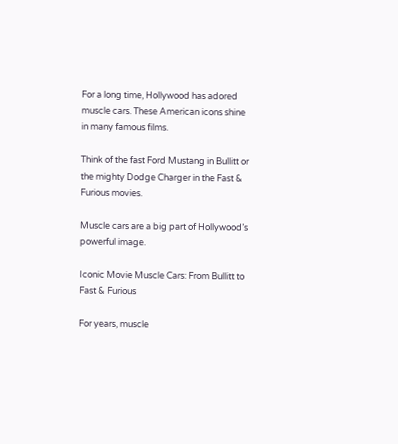For a long time, Hollywood has adored muscle cars. These American icons shine in many famous films.

Think of the fast Ford Mustang in Bullitt or the mighty Dodge Charger in the Fast & Furious movies.

Muscle cars are a big part of Hollywood’s powerful image.

Iconic Movie Muscle Cars: From Bullitt to Fast & Furious

For years, muscle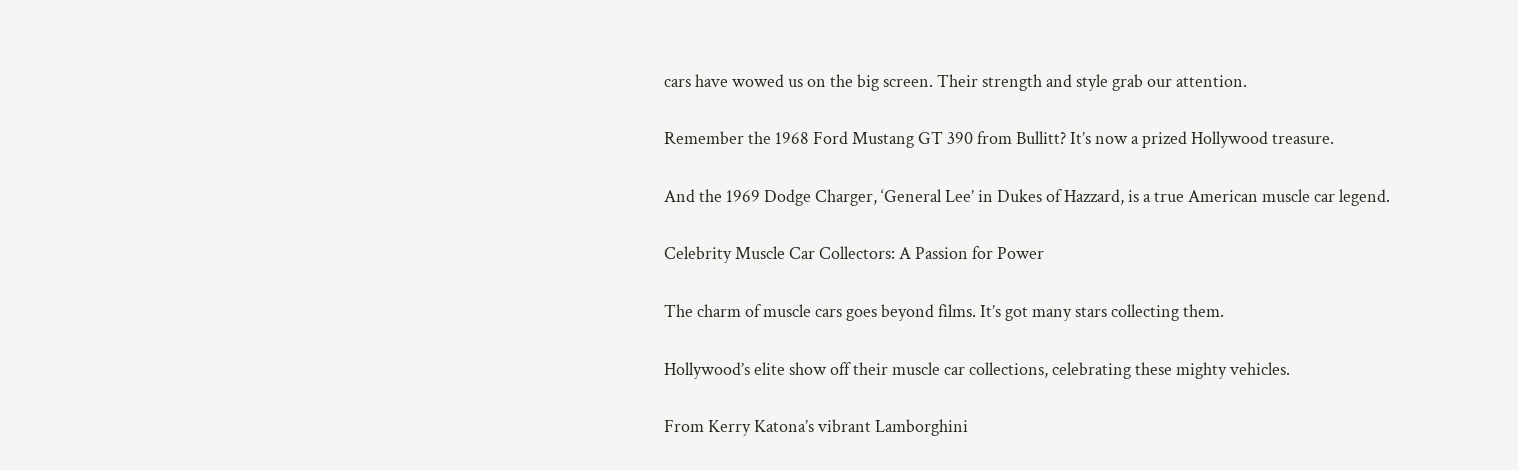cars have wowed us on the big screen. Their strength and style grab our attention.

Remember the 1968 Ford Mustang GT 390 from Bullitt? It’s now a prized Hollywood treasure.

And the 1969 Dodge Charger, ‘General Lee’ in Dukes of Hazzard, is a true American muscle car legend.

Celebrity Muscle Car Collectors: A Passion for Power

The charm of muscle cars goes beyond films. It’s got many stars collecting them.

Hollywood’s elite show off their muscle car collections, celebrating these mighty vehicles.

From Kerry Katona’s vibrant Lamborghini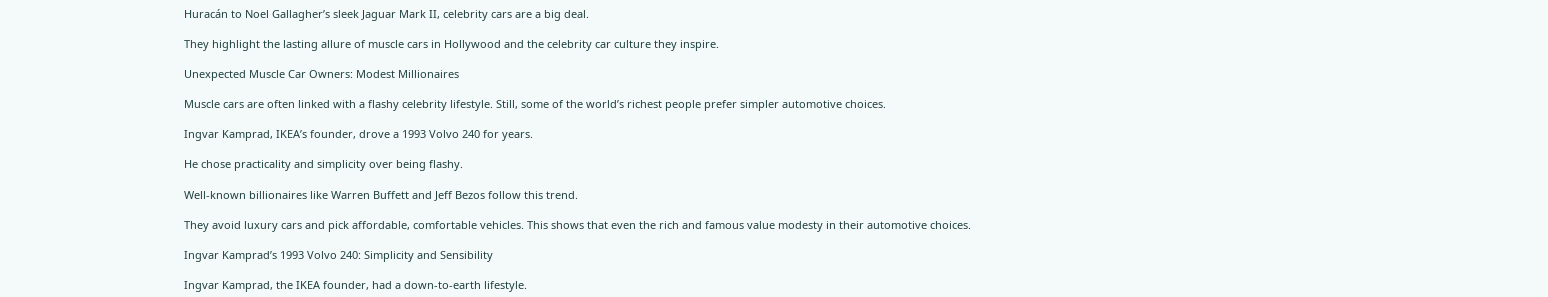Huracán to Noel Gallagher’s sleek Jaguar Mark II, celebrity cars are a big deal.

They highlight the lasting allure of muscle cars in Hollywood and the celebrity car culture they inspire.

Unexpected Muscle Car Owners: Modest Millionaires

Muscle cars are often linked with a flashy celebrity lifestyle. Still, some of the world’s richest people prefer simpler automotive choices.

Ingvar Kamprad, IKEA’s founder, drove a 1993 Volvo 240 for years.

He chose practicality and simplicity over being flashy.

Well-known billionaires like Warren Buffett and Jeff Bezos follow this trend.

They avoid luxury cars and pick affordable, comfortable vehicles. This shows that even the rich and famous value modesty in their automotive choices.

Ingvar Kamprad’s 1993 Volvo 240: Simplicity and Sensibility

Ingvar Kamprad, the IKEA founder, had a down-to-earth lifestyle.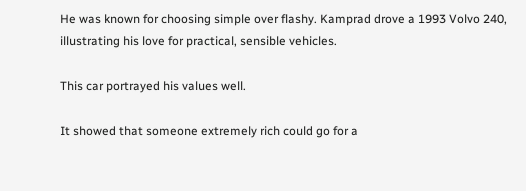He was known for choosing simple over flashy. Kamprad drove a 1993 Volvo 240, illustrating his love for practical, sensible vehicles.

This car portrayed his values well.

It showed that someone extremely rich could go for a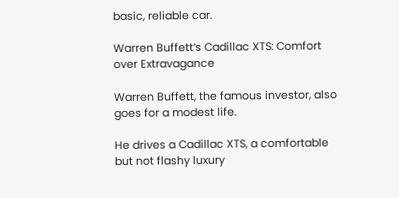basic, reliable car.

Warren Buffett’s Cadillac XTS: Comfort over Extravagance

Warren Buffett, the famous investor, also goes for a modest life.

He drives a Cadillac XTS, a comfortable but not flashy luxury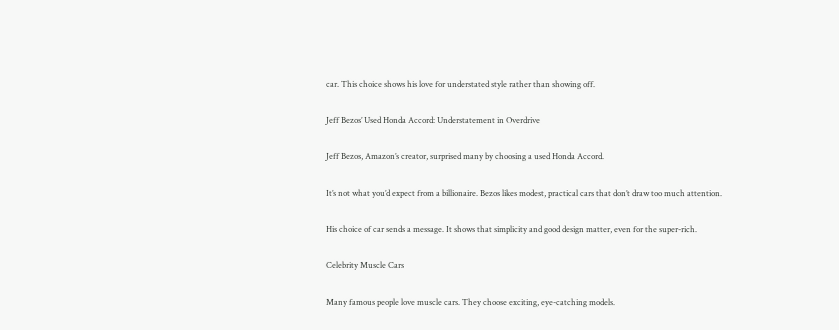car. This choice shows his love for understated style rather than showing off.

Jeff Bezos’ Used Honda Accord: Understatement in Overdrive

Jeff Bezos, Amazon’s creator, surprised many by choosing a used Honda Accord.

It’s not what you’d expect from a billionaire. Bezos likes modest, practical cars that don’t draw too much attention.

His choice of car sends a message. It shows that simplicity and good design matter, even for the super-rich.

Celebrity Muscle Cars

Many famous people love muscle cars. They choose exciting, eye-catching models.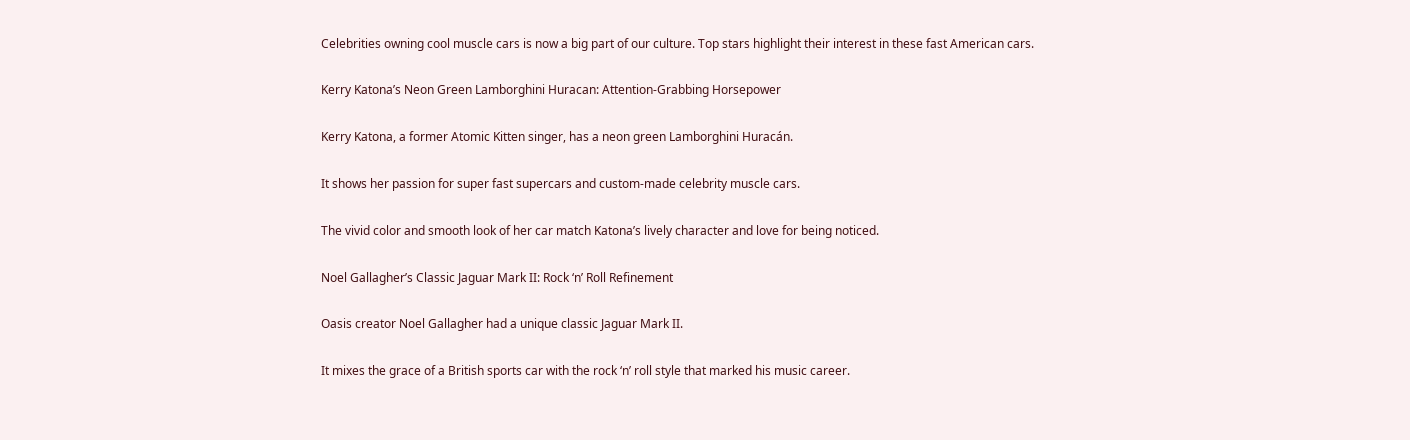Celebrities owning cool muscle cars is now a big part of our culture. Top stars highlight their interest in these fast American cars.

Kerry Katona’s Neon Green Lamborghini Huracan: Attention-Grabbing Horsepower

Kerry Katona, a former Atomic Kitten singer, has a neon green Lamborghini Huracán.

It shows her passion for super fast supercars and custom-made celebrity muscle cars.

The vivid color and smooth look of her car match Katona’s lively character and love for being noticed.

Noel Gallagher’s Classic Jaguar Mark II: Rock ‘n’ Roll Refinement

Oasis creator Noel Gallagher had a unique classic Jaguar Mark II.

It mixes the grace of a British sports car with the rock ‘n’ roll style that marked his music career.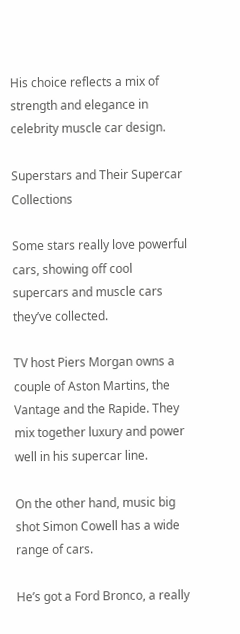His choice reflects a mix of strength and elegance in celebrity muscle car design.

Superstars and Their Supercar Collections

Some stars really love powerful cars, showing off cool supercars and muscle cars they’ve collected.

TV host Piers Morgan owns a couple of Aston Martins, the Vantage and the Rapide. They mix together luxury and power well in his supercar line.

On the other hand, music big shot Simon Cowell has a wide range of cars.

He’s got a Ford Bronco, a really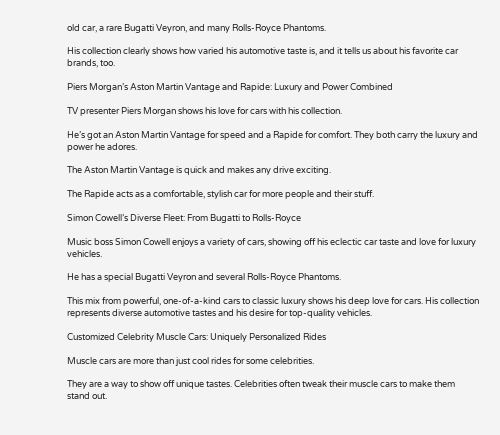old car, a rare Bugatti Veyron, and many Rolls-Royce Phantoms.

His collection clearly shows how varied his automotive taste is, and it tells us about his favorite car brands, too.

Piers Morgan’s Aston Martin Vantage and Rapide: Luxury and Power Combined

TV presenter Piers Morgan shows his love for cars with his collection.

He’s got an Aston Martin Vantage for speed and a Rapide for comfort. They both carry the luxury and power he adores.

The Aston Martin Vantage is quick and makes any drive exciting.

The Rapide acts as a comfortable, stylish car for more people and their stuff.

Simon Cowell’s Diverse Fleet: From Bugatti to Rolls-Royce

Music boss Simon Cowell enjoys a variety of cars, showing off his eclectic car taste and love for luxury vehicles.

He has a special Bugatti Veyron and several Rolls-Royce Phantoms.

This mix from powerful, one-of-a-kind cars to classic luxury shows his deep love for cars. His collection represents diverse automotive tastes and his desire for top-quality vehicles.

Customized Celebrity Muscle Cars: Uniquely Personalized Rides

Muscle cars are more than just cool rides for some celebrities.

They are a way to show off unique tastes. Celebrities often tweak their muscle cars to make them stand out.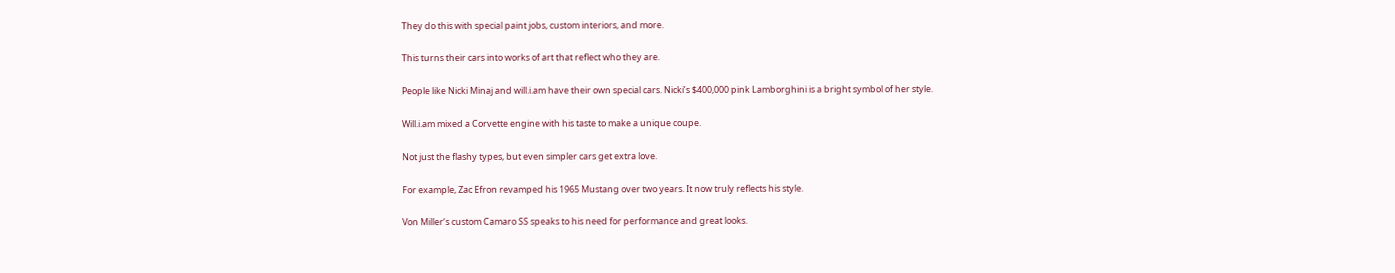They do this with special paint jobs, custom interiors, and more.

This turns their cars into works of art that reflect who they are.

People like Nicki Minaj and will.i.am have their own special cars. Nicki’s $400,000 pink Lamborghini is a bright symbol of her style.

Will.i.am mixed a Corvette engine with his taste to make a unique coupe.

Not just the flashy types, but even simpler cars get extra love.

For example, Zac Efron revamped his 1965 Mustang over two years. It now truly reflects his style.

Von Miller‘s custom Camaro SS speaks to his need for performance and great looks.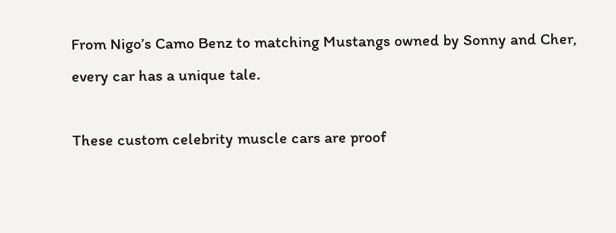From Nigo’s Camo Benz to matching Mustangs owned by Sonny and Cher, every car has a unique tale.

These custom celebrity muscle cars are proof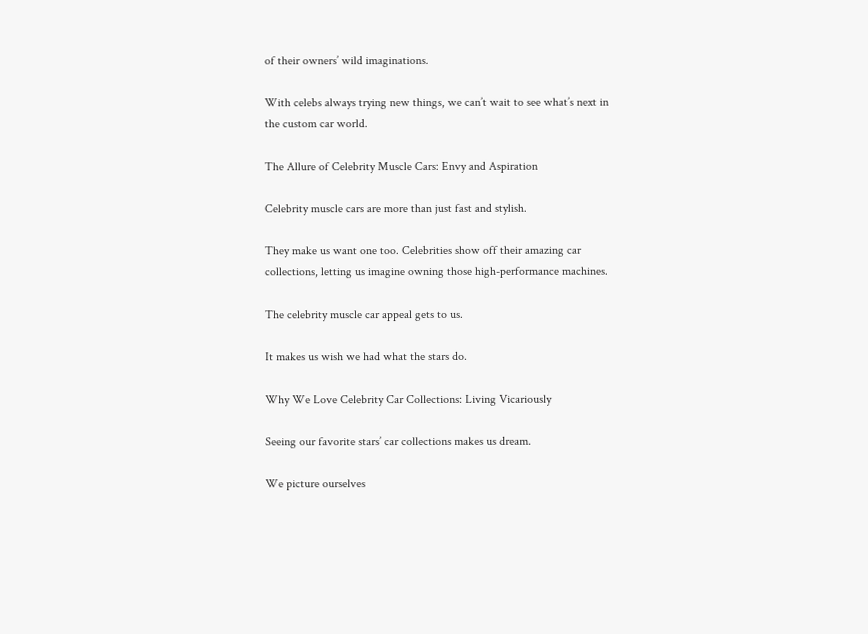of their owners’ wild imaginations.

With celebs always trying new things, we can’t wait to see what’s next in the custom car world.

The Allure of Celebrity Muscle Cars: Envy and Aspiration

Celebrity muscle cars are more than just fast and stylish.

They make us want one too. Celebrities show off their amazing car collections, letting us imagine owning those high-performance machines.

The celebrity muscle car appeal gets to us.

It makes us wish we had what the stars do.

Why We Love Celebrity Car Collections: Living Vicariously

Seeing our favorite stars’ car collections makes us dream.

We picture ourselves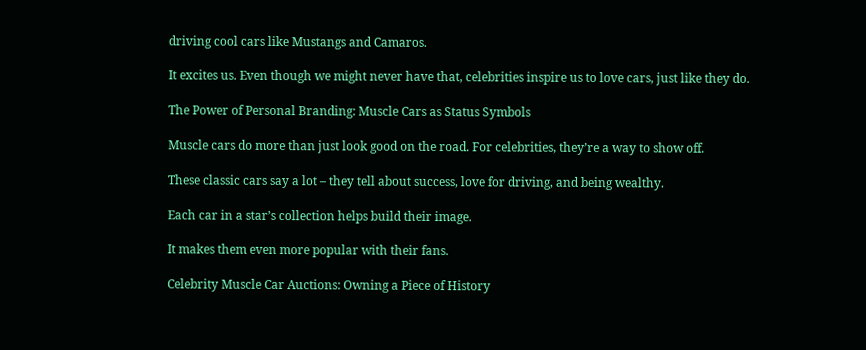driving cool cars like Mustangs and Camaros.

It excites us. Even though we might never have that, celebrities inspire us to love cars, just like they do.

The Power of Personal Branding: Muscle Cars as Status Symbols

Muscle cars do more than just look good on the road. For celebrities, they’re a way to show off.

These classic cars say a lot – they tell about success, love for driving, and being wealthy.

Each car in a star’s collection helps build their image.

It makes them even more popular with their fans.

Celebrity Muscle Car Auctions: Owning a Piece of History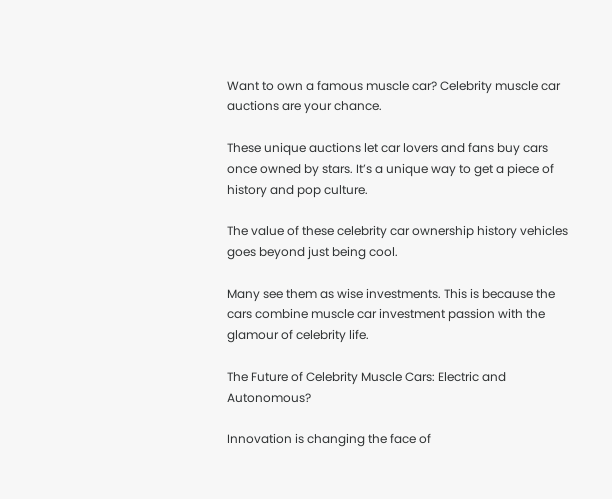Want to own a famous muscle car? Celebrity muscle car auctions are your chance.

These unique auctions let car lovers and fans buy cars once owned by stars. It’s a unique way to get a piece of history and pop culture.

The value of these celebrity car ownership history vehicles goes beyond just being cool.

Many see them as wise investments. This is because the cars combine muscle car investment passion with the glamour of celebrity life.

The Future of Celebrity Muscle Cars: Electric and Autonomous?

Innovation is changing the face of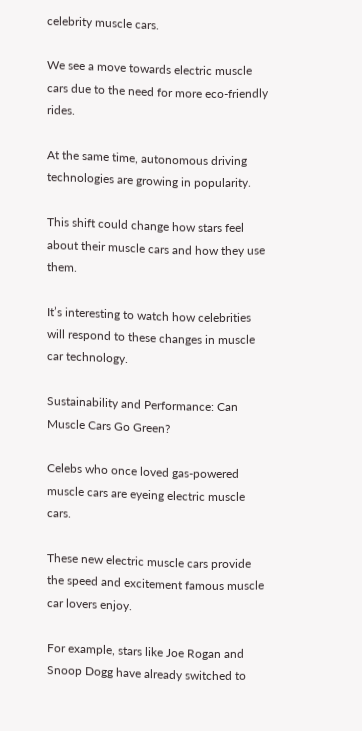celebrity muscle cars.

We see a move towards electric muscle cars due to the need for more eco-friendly rides.

At the same time, autonomous driving technologies are growing in popularity.

This shift could change how stars feel about their muscle cars and how they use them.

It’s interesting to watch how celebrities will respond to these changes in muscle car technology.

Sustainability and Performance: Can Muscle Cars Go Green?

Celebs who once loved gas-powered muscle cars are eyeing electric muscle cars.

These new electric muscle cars provide the speed and excitement famous muscle car lovers enjoy.

For example, stars like Joe Rogan and Snoop Dogg have already switched to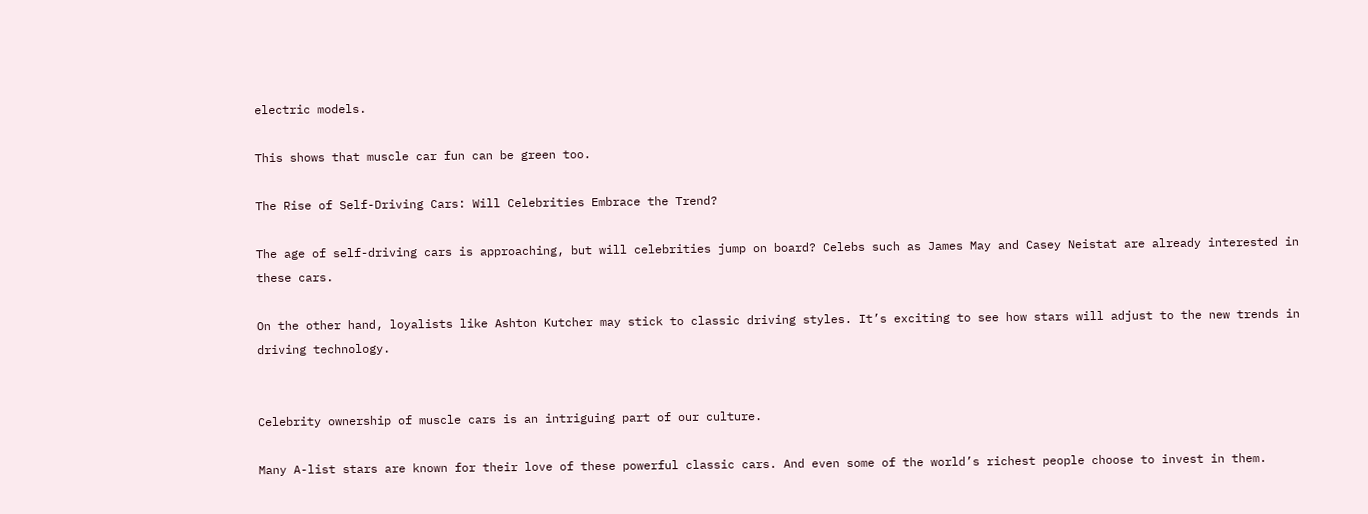electric models.

This shows that muscle car fun can be green too.

The Rise of Self-Driving Cars: Will Celebrities Embrace the Trend?

The age of self-driving cars is approaching, but will celebrities jump on board? Celebs such as James May and Casey Neistat are already interested in these cars.

On the other hand, loyalists like Ashton Kutcher may stick to classic driving styles. It’s exciting to see how stars will adjust to the new trends in driving technology.


Celebrity ownership of muscle cars is an intriguing part of our culture.

Many A-list stars are known for their love of these powerful classic cars. And even some of the world’s richest people choose to invest in them.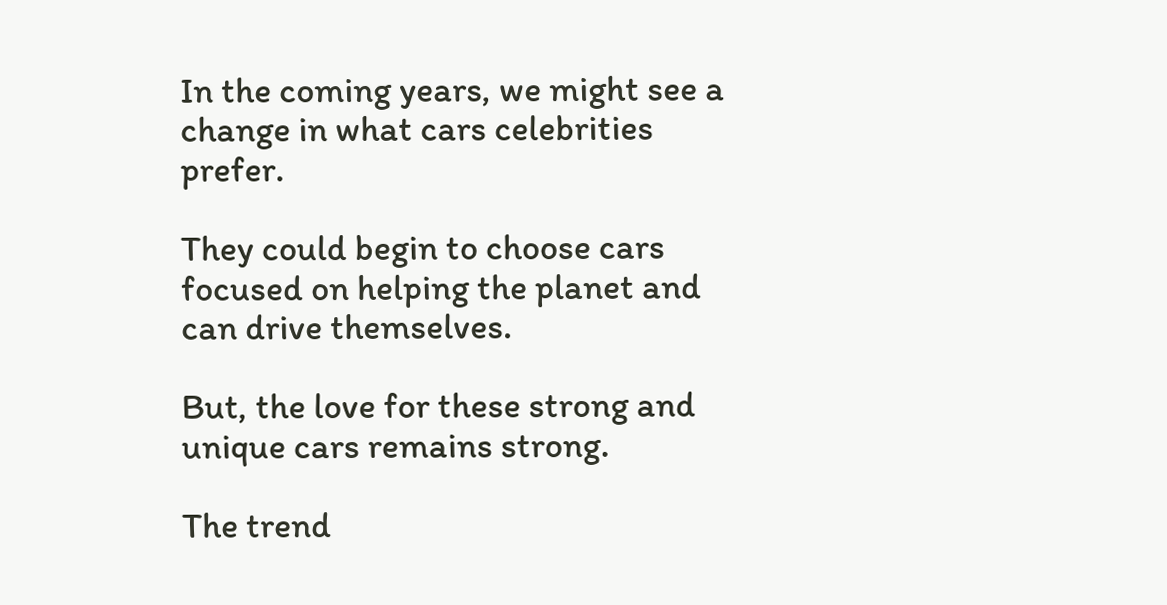In the coming years, we might see a change in what cars celebrities prefer.

They could begin to choose cars focused on helping the planet and can drive themselves.

But, the love for these strong and unique cars remains strong.

The trend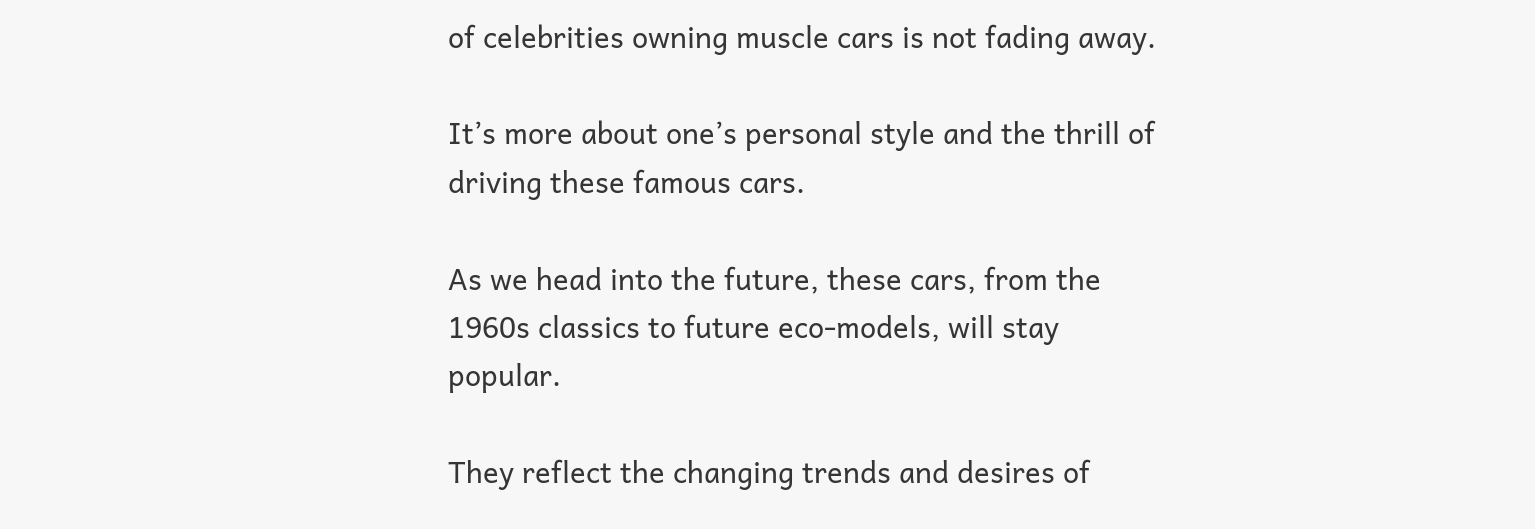of celebrities owning muscle cars is not fading away.

It’s more about one’s personal style and the thrill of driving these famous cars.

As we head into the future, these cars, from the 1960s classics to future eco-models, will stay popular.

They reflect the changing trends and desires of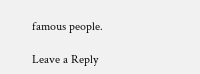famous people.

Leave a Reply